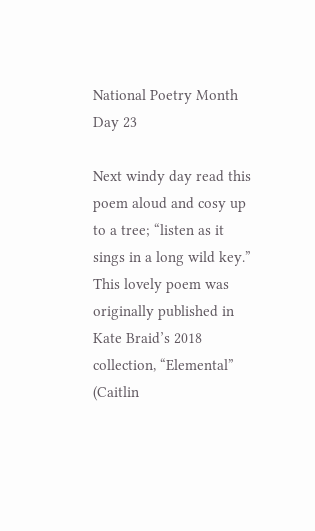National Poetry Month Day 23

Next windy day read this poem aloud and cosy up to a tree; “listen as it sings in a long wild key.” This lovely poem was originally published in Kate Braid’s 2018 collection, “Elemental” (Caitlin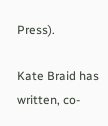Press).

Kate Braid has written, co-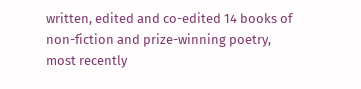written, edited and co-edited 14 books of non-fiction and prize-winning poetry, most recently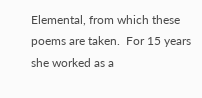Elemental, from which these poems are taken.  For 15 years she worked as a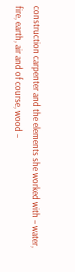construction carpenter and the elements she worked with – water, fire, earth, air and of course, wood –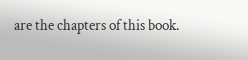are the chapters of this book.